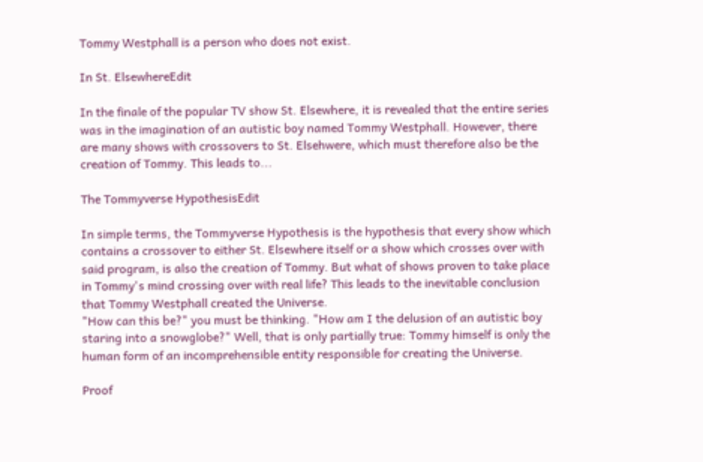Tommy Westphall is a person who does not exist.

In St. ElsewhereEdit

In the finale of the popular TV show St. Elsewhere, it is revealed that the entire series was in the imagination of an autistic boy named Tommy Westphall. However, there are many shows with crossovers to St. Elsehwere, which must therefore also be the creation of Tommy. This leads to...

The Tommyverse HypothesisEdit

In simple terms, the Tommyverse Hypothesis is the hypothesis that every show which contains a crossover to either St. Elsewhere itself or a show which crosses over with said program, is also the creation of Tommy. But what of shows proven to take place in Tommy's mind crossing over with real life? This leads to the inevitable conclusion that Tommy Westphall created the Universe.
"How can this be?" you must be thinking. "How am I the delusion of an autistic boy staring into a snowglobe?" Well, that is only partially true: Tommy himself is only the human form of an incomprehensible entity responsible for creating the Universe.

Proof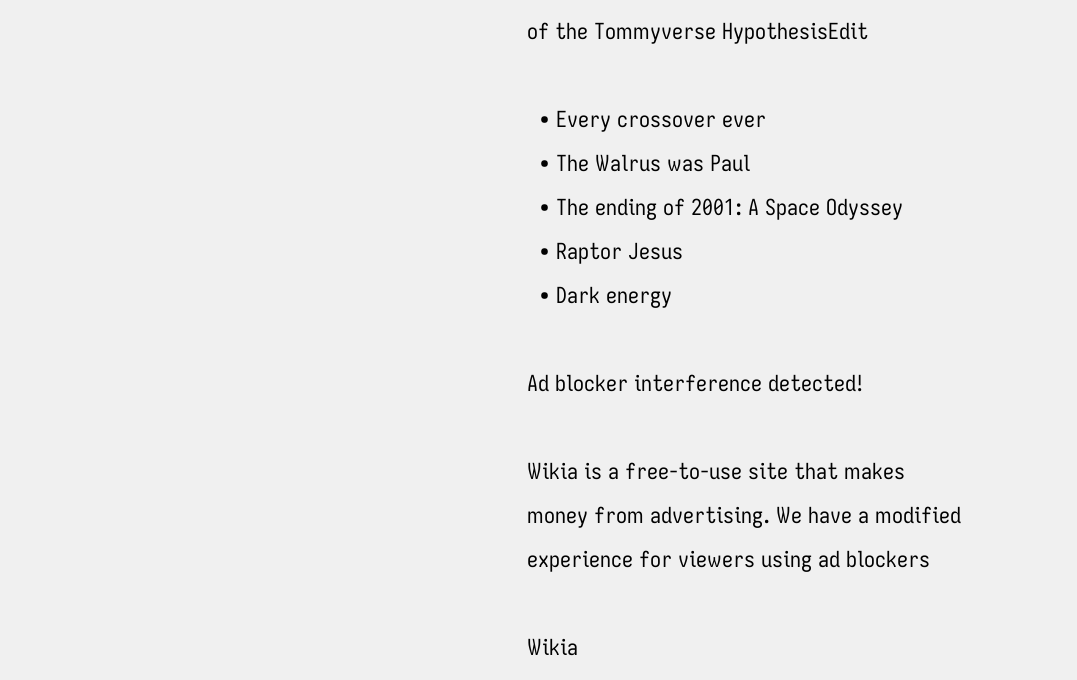of the Tommyverse HypothesisEdit

  • Every crossover ever
  • The Walrus was Paul
  • The ending of 2001: A Space Odyssey
  • Raptor Jesus
  • Dark energy

Ad blocker interference detected!

Wikia is a free-to-use site that makes money from advertising. We have a modified experience for viewers using ad blockers

Wikia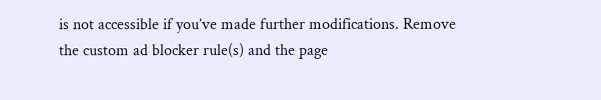is not accessible if you’ve made further modifications. Remove the custom ad blocker rule(s) and the page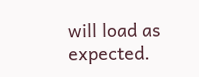will load as expected.